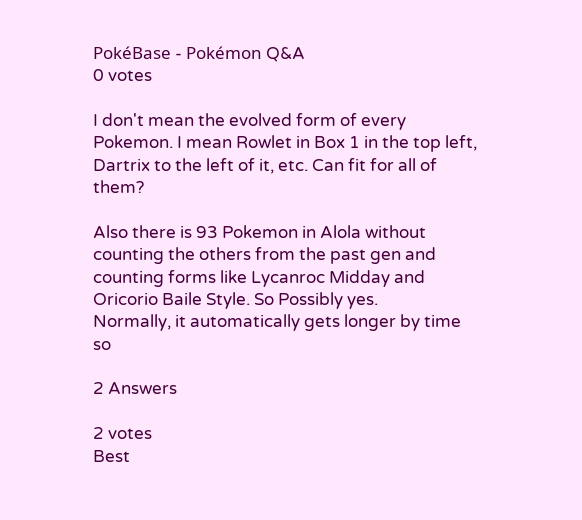PokéBase - Pokémon Q&A
0 votes

I don't mean the evolved form of every Pokemon. I mean Rowlet in Box 1 in the top left, Dartrix to the left of it, etc. Can fit for all of them?

Also there is 93 Pokemon in Alola without counting the others from the past gen and counting forms like Lycanroc Midday and Oricorio Baile Style. So Possibly yes.
Normally, it automatically gets longer by time so

2 Answers

2 votes
Best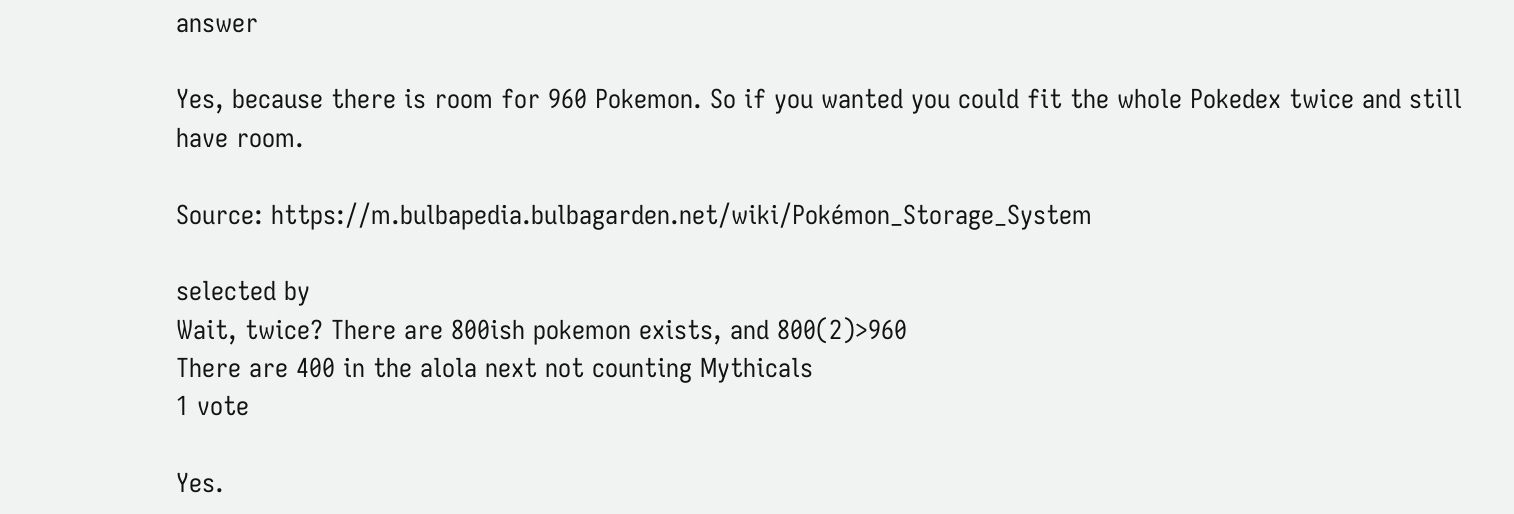answer

Yes, because there is room for 960 Pokemon. So if you wanted you could fit the whole Pokedex twice and still have room.

Source: https://m.bulbapedia.bulbagarden.net/wiki/Pokémon_Storage_System

selected by
Wait, twice? There are 800ish pokemon exists, and 800(2)>960
There are 400 in the alola next not counting Mythicals
1 vote

Yes.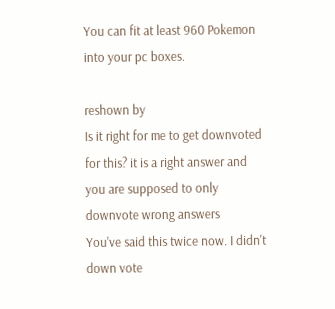You can fit at least 960 Pokemon into your pc boxes.

reshown by
Is it right for me to get downvoted for this? it is a right answer and you are supposed to only downvote wrong answers
You've said this twice now. I didn't down vote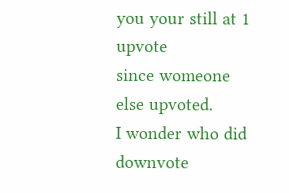you your still at 1 upvote
since womeone else upvoted.
I wonder who did downvote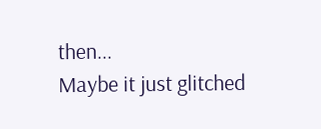then...
Maybe it just glitched